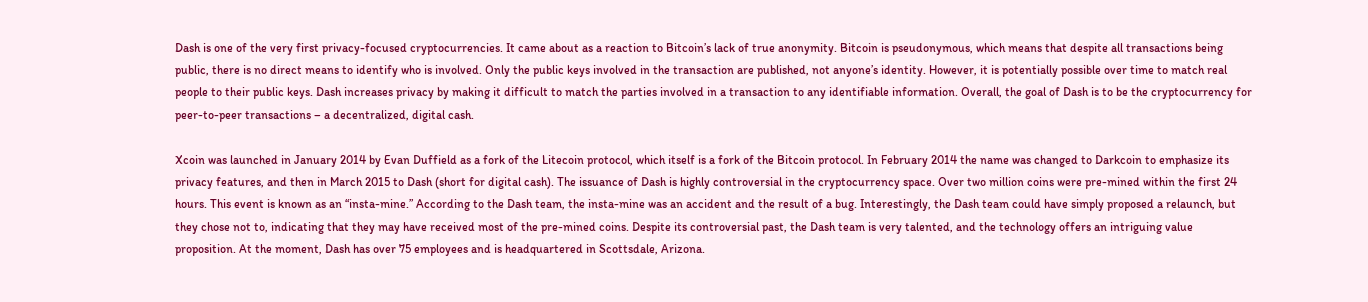Dash is one of the very first privacy-focused cryptocurrencies. It came about as a reaction to Bitcoin’s lack of true anonymity. Bitcoin is pseudonymous, which means that despite all transactions being public, there is no direct means to identify who is involved. Only the public keys involved in the transaction are published, not anyone’s identity. However, it is potentially possible over time to match real people to their public keys. Dash increases privacy by making it difficult to match the parties involved in a transaction to any identifiable information. Overall, the goal of Dash is to be the cryptocurrency for peer-to-peer transactions – a decentralized, digital cash.

Xcoin was launched in January 2014 by Evan Duffield as a fork of the Litecoin protocol, which itself is a fork of the Bitcoin protocol. In February 2014 the name was changed to Darkcoin to emphasize its privacy features, and then in March 2015 to Dash (short for digital cash). The issuance of Dash is highly controversial in the cryptocurrency space. Over two million coins were pre-mined within the first 24 hours. This event is known as an “insta-mine.” According to the Dash team, the insta-mine was an accident and the result of a bug. Interestingly, the Dash team could have simply proposed a relaunch, but they chose not to, indicating that they may have received most of the pre-mined coins. Despite its controversial past, the Dash team is very talented, and the technology offers an intriguing value proposition. At the moment, Dash has over 75 employees and is headquartered in Scottsdale, Arizona.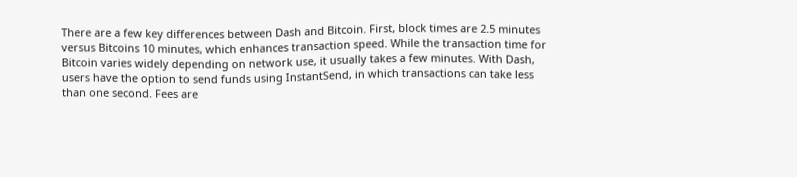There are a few key differences between Dash and Bitcoin. First, block times are 2.5 minutes versus Bitcoins 10 minutes, which enhances transaction speed. While the transaction time for Bitcoin varies widely depending on network use, it usually takes a few minutes. With Dash, users have the option to send funds using InstantSend, in which transactions can take less than one second. Fees are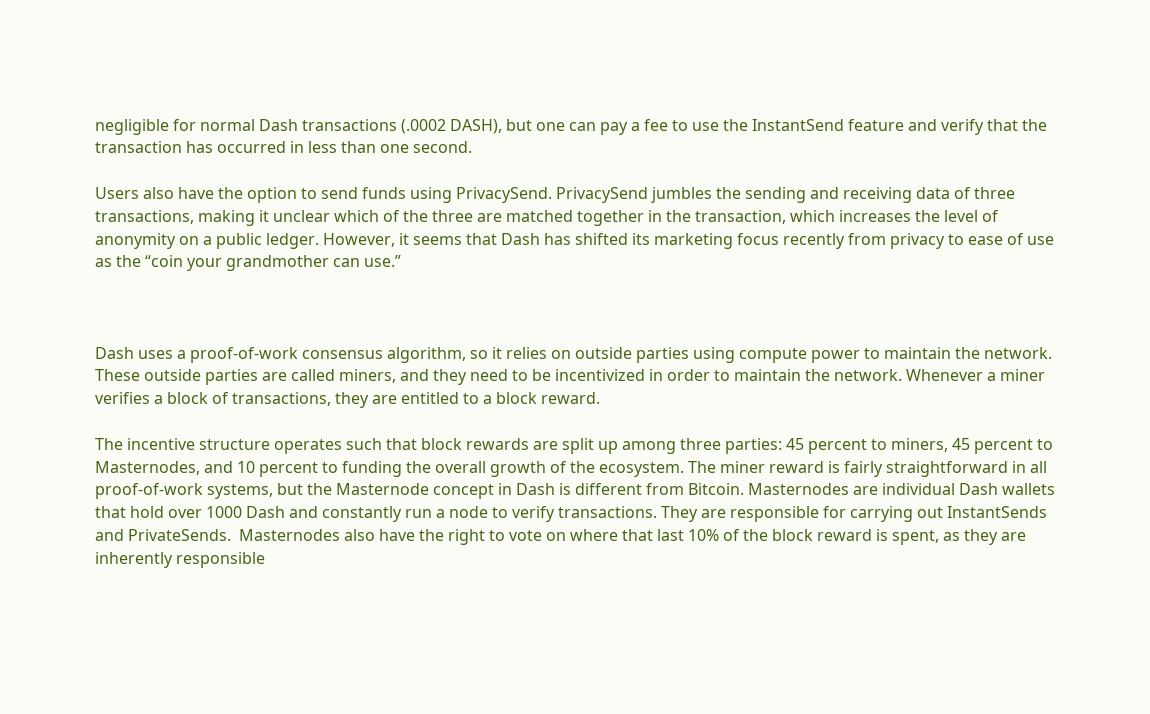negligible for normal Dash transactions (.0002 DASH), but one can pay a fee to use the InstantSend feature and verify that the transaction has occurred in less than one second.

Users also have the option to send funds using PrivacySend. PrivacySend jumbles the sending and receiving data of three transactions, making it unclear which of the three are matched together in the transaction, which increases the level of anonymity on a public ledger. However, it seems that Dash has shifted its marketing focus recently from privacy to ease of use as the “coin your grandmother can use.”



Dash uses a proof-of-work consensus algorithm, so it relies on outside parties using compute power to maintain the network. These outside parties are called miners, and they need to be incentivized in order to maintain the network. Whenever a miner verifies a block of transactions, they are entitled to a block reward.

The incentive structure operates such that block rewards are split up among three parties: 45 percent to miners, 45 percent to Masternodes, and 10 percent to funding the overall growth of the ecosystem. The miner reward is fairly straightforward in all proof-of-work systems, but the Masternode concept in Dash is different from Bitcoin. Masternodes are individual Dash wallets that hold over 1000 Dash and constantly run a node to verify transactions. They are responsible for carrying out InstantSends and PrivateSends.  Masternodes also have the right to vote on where that last 10% of the block reward is spent, as they are inherently responsible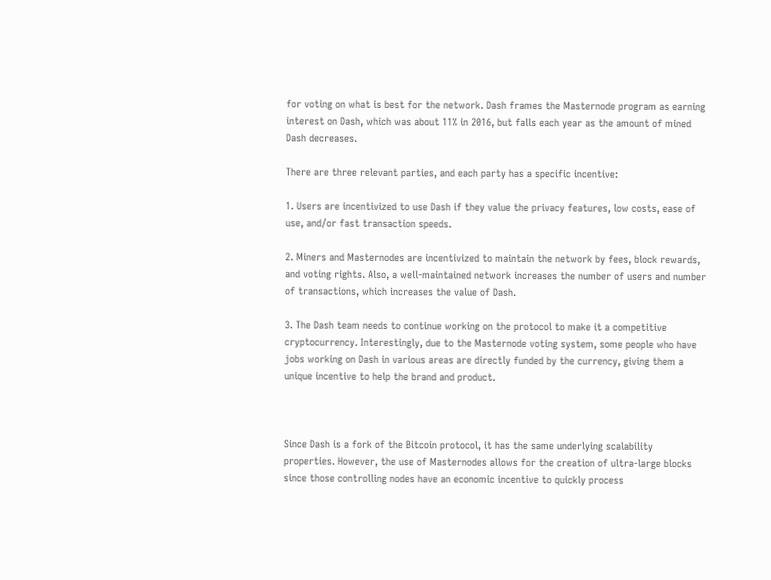for voting on what is best for the network. Dash frames the Masternode program as earning interest on Dash, which was about 11% in 2016, but falls each year as the amount of mined Dash decreases.

There are three relevant parties, and each party has a specific incentive:

1. Users are incentivized to use Dash if they value the privacy features, low costs, ease of use, and/or fast transaction speeds.

2. Miners and Masternodes are incentivized to maintain the network by fees, block rewards, and voting rights. Also, a well-maintained network increases the number of users and number of transactions, which increases the value of Dash.

3. The Dash team needs to continue working on the protocol to make it a competitive cryptocurrency. Interestingly, due to the Masternode voting system, some people who have jobs working on Dash in various areas are directly funded by the currency, giving them a unique incentive to help the brand and product.



Since Dash is a fork of the Bitcoin protocol, it has the same underlying scalability properties. However, the use of Masternodes allows for the creation of ultra-large blocks since those controlling nodes have an economic incentive to quickly process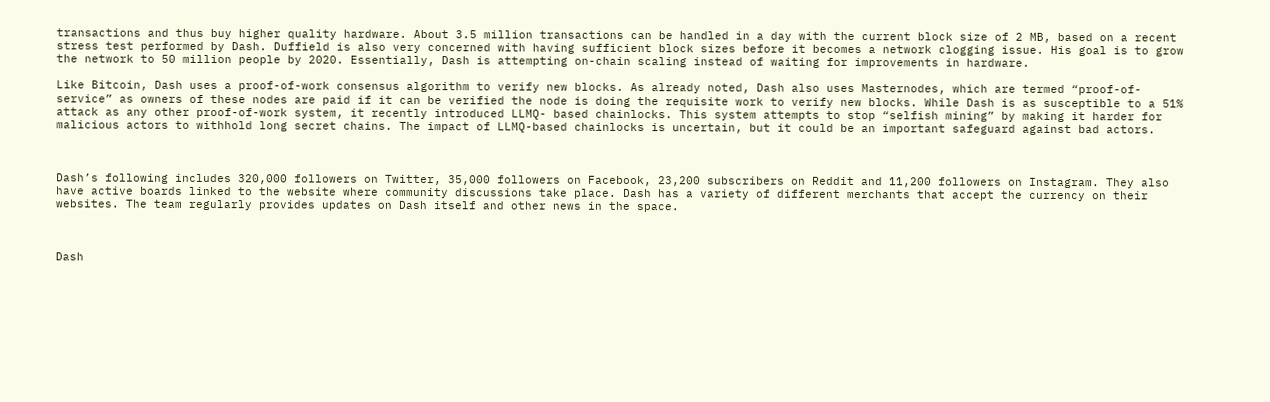transactions and thus buy higher quality hardware. About 3.5 million transactions can be handled in a day with the current block size of 2 MB, based on a recent stress test performed by Dash. Duffield is also very concerned with having sufficient block sizes before it becomes a network clogging issue. His goal is to grow the network to 50 million people by 2020. Essentially, Dash is attempting on-chain scaling instead of waiting for improvements in hardware.

Like Bitcoin, Dash uses a proof-of-work consensus algorithm to verify new blocks. As already noted, Dash also uses Masternodes, which are termed “proof-of-service” as owners of these nodes are paid if it can be verified the node is doing the requisite work to verify new blocks. While Dash is as susceptible to a 51% attack as any other proof-of-work system, it recently introduced LLMQ- based chainlocks. This system attempts to stop “selfish mining” by making it harder for malicious actors to withhold long secret chains. The impact of LLMQ-based chainlocks is uncertain, but it could be an important safeguard against bad actors.



Dash’s following includes 320,000 followers on Twitter, 35,000 followers on Facebook, 23,200 subscribers on Reddit and 11,200 followers on Instagram. They also have active boards linked to the website where community discussions take place. Dash has a variety of different merchants that accept the currency on their websites. The team regularly provides updates on Dash itself and other news in the space.



Dash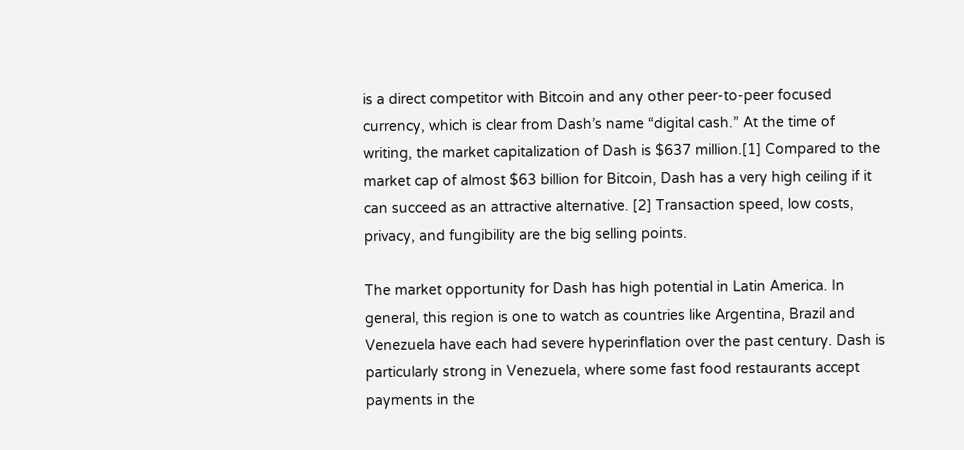is a direct competitor with Bitcoin and any other peer-to-peer focused currency, which is clear from Dash’s name “digital cash.” At the time of writing, the market capitalization of Dash is $637 million.[1] Compared to the market cap of almost $63 billion for Bitcoin, Dash has a very high ceiling if it can succeed as an attractive alternative. [2] Transaction speed, low costs, privacy, and fungibility are the big selling points.

The market opportunity for Dash has high potential in Latin America. In general, this region is one to watch as countries like Argentina, Brazil and Venezuela have each had severe hyperinflation over the past century. Dash is particularly strong in Venezuela, where some fast food restaurants accept payments in the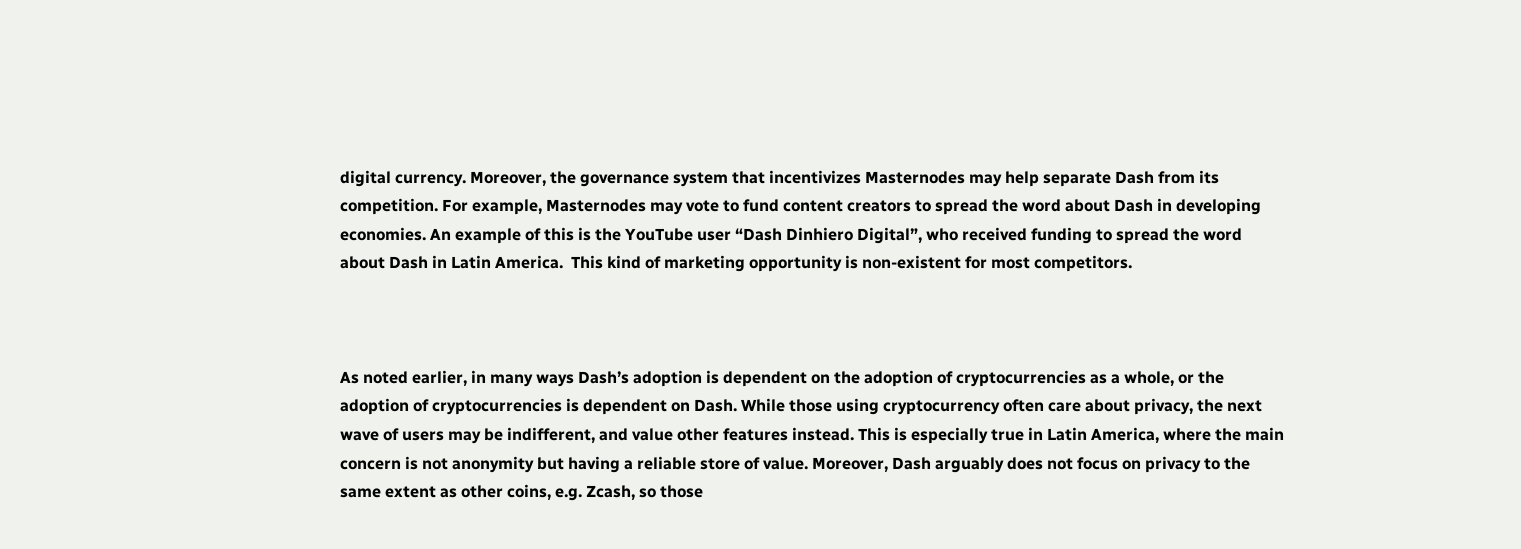digital currency. Moreover, the governance system that incentivizes Masternodes may help separate Dash from its competition. For example, Masternodes may vote to fund content creators to spread the word about Dash in developing economies. An example of this is the YouTube user “Dash Dinhiero Digital”, who received funding to spread the word about Dash in Latin America.  This kind of marketing opportunity is non-existent for most competitors.



As noted earlier, in many ways Dash’s adoption is dependent on the adoption of cryptocurrencies as a whole, or the adoption of cryptocurrencies is dependent on Dash. While those using cryptocurrency often care about privacy, the next wave of users may be indifferent, and value other features instead. This is especially true in Latin America, where the main concern is not anonymity but having a reliable store of value. Moreover, Dash arguably does not focus on privacy to the same extent as other coins, e.g. Zcash, so those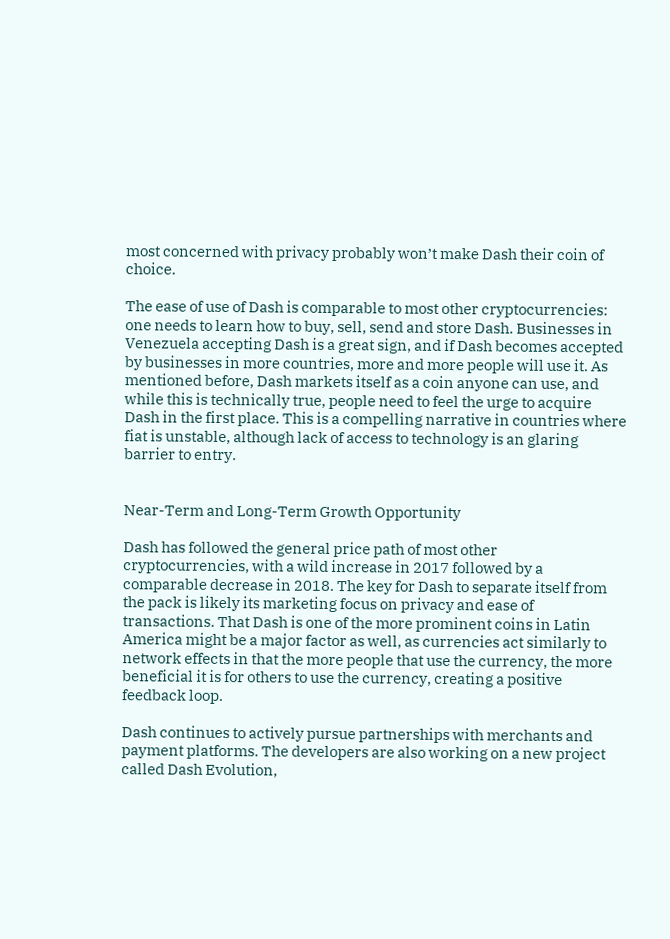most concerned with privacy probably won’t make Dash their coin of choice.

The ease of use of Dash is comparable to most other cryptocurrencies: one needs to learn how to buy, sell, send and store Dash. Businesses in Venezuela accepting Dash is a great sign, and if Dash becomes accepted by businesses in more countries, more and more people will use it. As mentioned before, Dash markets itself as a coin anyone can use, and while this is technically true, people need to feel the urge to acquire Dash in the first place. This is a compelling narrative in countries where fiat is unstable, although lack of access to technology is an glaring barrier to entry.


Near-Term and Long-Term Growth Opportunity

Dash has followed the general price path of most other cryptocurrencies, with a wild increase in 2017 followed by a comparable decrease in 2018. The key for Dash to separate itself from the pack is likely its marketing focus on privacy and ease of transactions. That Dash is one of the more prominent coins in Latin America might be a major factor as well, as currencies act similarly to network effects in that the more people that use the currency, the more beneficial it is for others to use the currency, creating a positive feedback loop.

Dash continues to actively pursue partnerships with merchants and payment platforms. The developers are also working on a new project called Dash Evolution,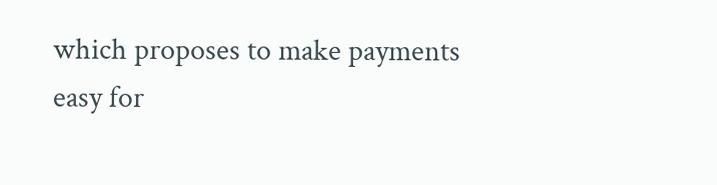which proposes to make payments easy for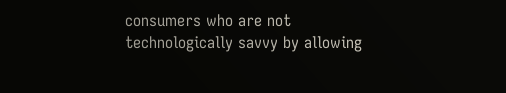consumers who are not technologically savvy by allowing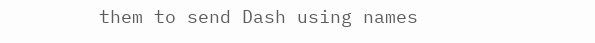them to send Dash using names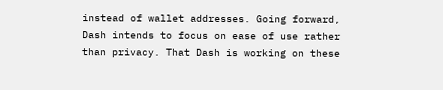instead of wallet addresses. Going forward, Dash intends to focus on ease of use rather than privacy. That Dash is working on these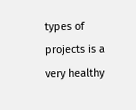types of projects is a very healthy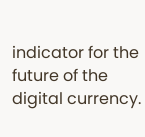indicator for the future of the digital currency.